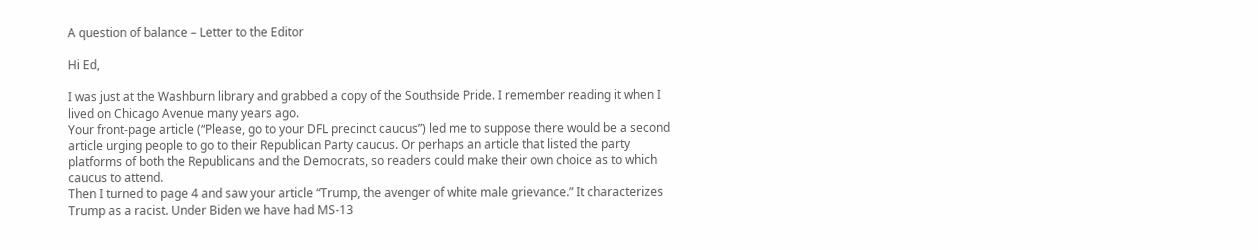A question of balance – Letter to the Editor

Hi Ed,

I was just at the Washburn library and grabbed a copy of the Southside Pride. I remember reading it when I lived on Chicago Avenue many years ago.
Your front-page article (“Please, go to your DFL precinct caucus”) led me to suppose there would be a second article urging people to go to their Republican Party caucus. Or perhaps an article that listed the party platforms of both the Republicans and the Democrats, so readers could make their own choice as to which caucus to attend.
Then I turned to page 4 and saw your article “Trump, the avenger of white male grievance.” It characterizes Trump as a racist. Under Biden we have had MS-13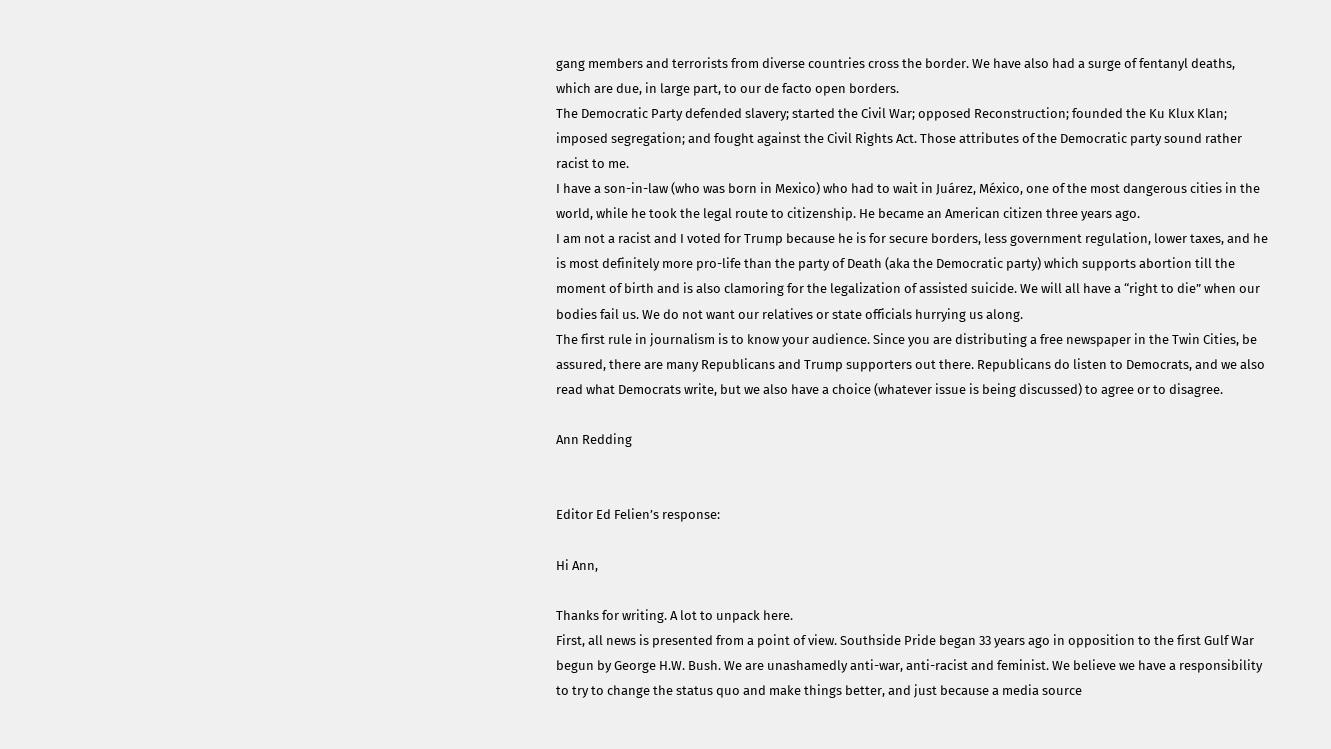gang members and terrorists from diverse countries cross the border. We have also had a surge of fentanyl deaths, which are due, in large part, to our de facto open borders.
The Democratic Party defended slavery; started the Civil War; opposed Reconstruction; founded the Ku Klux Klan; imposed segregation; and fought against the Civil Rights Act. Those attributes of the Democratic party sound rather racist to me.
I have a son-in-law (who was born in Mexico) who had to wait in Juárez, México, one of the most dangerous cities in the world, while he took the legal route to citizenship. He became an American citizen three years ago.
I am not a racist and I voted for Trump because he is for secure borders, less government regulation, lower taxes, and he is most definitely more pro-life than the party of Death (aka the Democratic party) which supports abortion till the moment of birth and is also clamoring for the legalization of assisted suicide. We will all have a “right to die” when our bodies fail us. We do not want our relatives or state officials hurrying us along.
The first rule in journalism is to know your audience. Since you are distributing a free newspaper in the Twin Cities, be assured, there are many Republicans and Trump supporters out there. Republicans do listen to Democrats, and we also read what Democrats write, but we also have a choice (whatever issue is being discussed) to agree or to disagree.

Ann Redding


Editor Ed Felien’s response:

Hi Ann,

Thanks for writing. A lot to unpack here.
First, all news is presented from a point of view. Southside Pride began 33 years ago in opposition to the first Gulf War begun by George H.W. Bush. We are unashamedly anti-war, anti-racist and feminist. We believe we have a responsibility to try to change the status quo and make things better, and just because a media source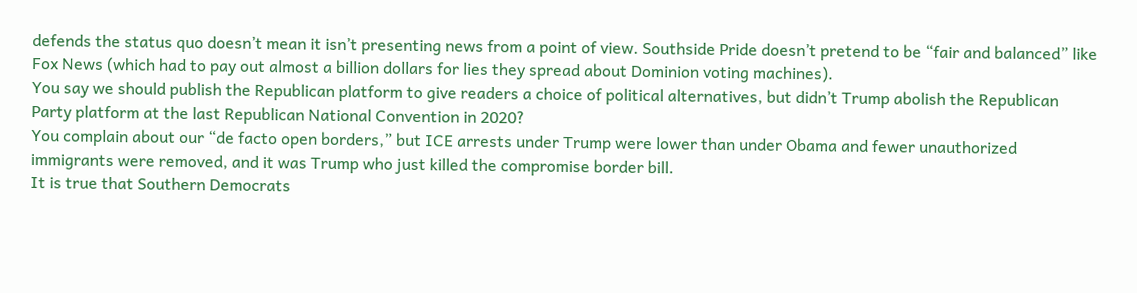defends the status quo doesn’t mean it isn’t presenting news from a point of view. Southside Pride doesn’t pretend to be “fair and balanced” like Fox News (which had to pay out almost a billion dollars for lies they spread about Dominion voting machines).
You say we should publish the Republican platform to give readers a choice of political alternatives, but didn’t Trump abolish the Republican Party platform at the last Republican National Convention in 2020?
You complain about our “de facto open borders,” but ICE arrests under Trump were lower than under Obama and fewer unauthorized immigrants were removed, and it was Trump who just killed the compromise border bill.
It is true that Southern Democrats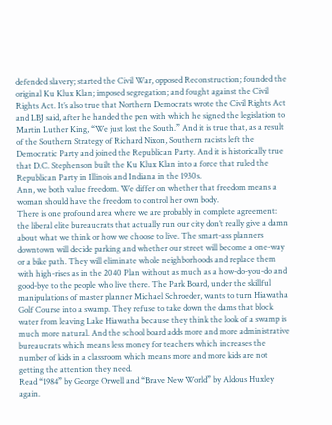defended slavery; started the Civil War, opposed Reconstruction; founded the original Ku Klux Klan; imposed segregation; and fought against the Civil Rights Act. It’s also true that Northern Democrats wrote the Civil Rights Act and LBJ said, after he handed the pen with which he signed the legislation to Martin Luther King, “We just lost the South.” And it is true that, as a result of the Southern Strategy of Richard Nixon, Southern racists left the Democratic Party and joined the Republican Party. And it is historically true that D.C. Stephenson built the Ku Klux Klan into a force that ruled the Republican Party in Illinois and Indiana in the 1930s.
Ann, we both value freedom. We differ on whether that freedom means a woman should have the freedom to control her own body.
There is one profound area where we are probably in complete agreement: the liberal elite bureaucrats that actually run our city don’t really give a damn about what we think or how we choose to live. The smart-ass planners downtown will decide parking and whether our street will become a one-way or a bike path. They will eliminate whole neighborhoods and replace them with high-rises as in the 2040 Plan without as much as a how-do-you-do and good-bye to the people who live there. The Park Board, under the skillful manipulations of master planner Michael Schroeder, wants to turn Hiawatha Golf Course into a swamp. They refuse to take down the dams that block water from leaving Lake Hiawatha because they think the look of a swamp is much more natural. And the school board adds more and more administrative bureaucrats which means less money for teachers which increases the number of kids in a classroom which means more and more kids are not getting the attention they need.
Read “1984” by George Orwell and “Brave New World” by Aldous Huxley again.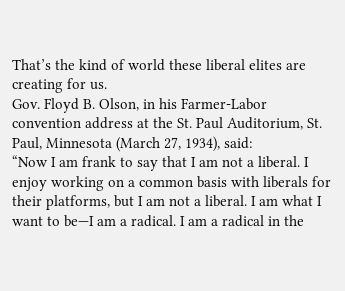That’s the kind of world these liberal elites are creating for us.
Gov. Floyd B. Olson, in his Farmer-Labor convention address at the St. Paul Auditorium, St. Paul, Minnesota (March 27, 1934), said:
“Now I am frank to say that I am not a liberal. I enjoy working on a common basis with liberals for their platforms, but I am not a liberal. I am what I want to be—I am a radical. I am a radical in the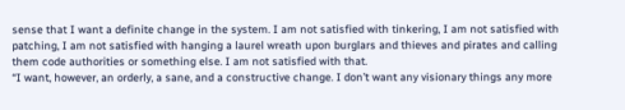sense that I want a definite change in the system. I am not satisfied with tinkering, I am not satisfied with patching, I am not satisfied with hanging a laurel wreath upon burglars and thieves and pirates and calling them code authorities or something else. I am not satisfied with that.
“I want, however, an orderly, a sane, and a constructive change. I don’t want any visionary things any more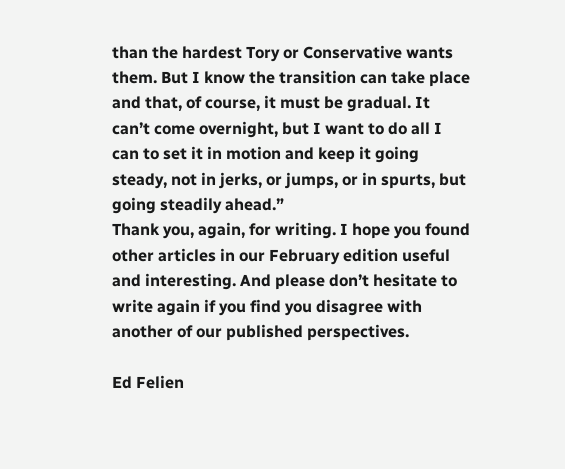than the hardest Tory or Conservative wants them. But I know the transition can take place and that, of course, it must be gradual. It can’t come overnight, but I want to do all I can to set it in motion and keep it going steady, not in jerks, or jumps, or in spurts, but going steadily ahead.”
Thank you, again, for writing. I hope you found other articles in our February edition useful and interesting. And please don’t hesitate to write again if you find you disagree with another of our published perspectives.

Ed Felien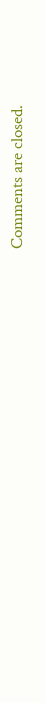Comments are closed.